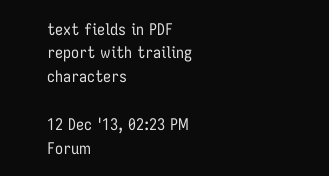text fields in PDF report with trailing characters

12 Dec '13, 02:23 PM
Forum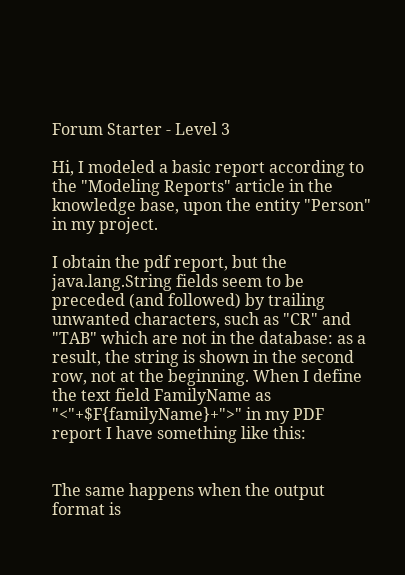Forum Starter - Level 3

Hi, I modeled a basic report according to the "Modeling Reports" article in the knowledge base, upon the entity "Person" in my project.

I obtain the pdf report, but the java.lang.String fields seem to be preceded (and followed) by trailing unwanted characters, such as "CR" and "TAB" which are not in the database: as a result, the string is shown in the second row, not at the beginning. When I define the text field FamilyName as "<"+$F{familyName}+">" in my PDF report I have something like this:


The same happens when the output format is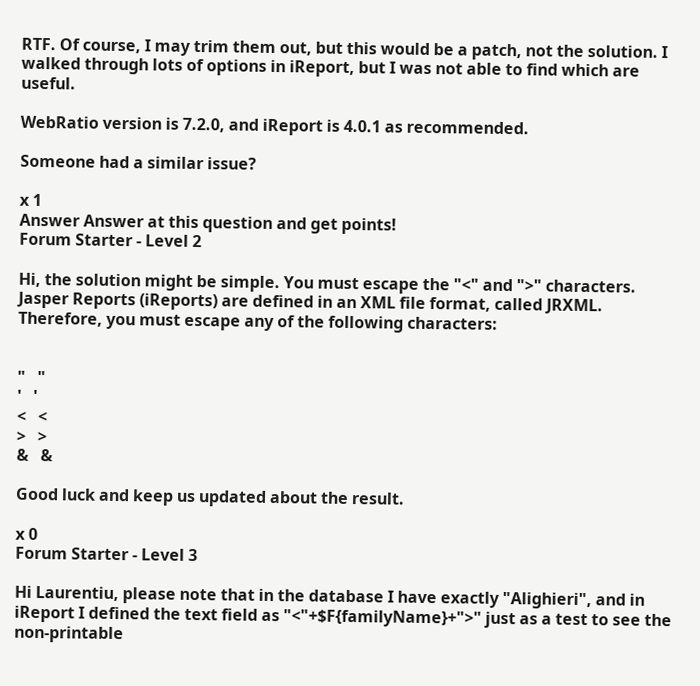RTF. Of course, I may trim them out, but this would be a patch, not the solution. I walked through lots of options in iReport, but I was not able to find which are useful.

WebRatio version is 7.2.0, and iReport is 4.0.1 as recommended.

Someone had a similar issue?

x 1
Answer Answer at this question and get points!
Forum Starter - Level 2

Hi, the solution might be simple. You must escape the "<" and ">" characters. Jasper Reports (iReports) are defined in an XML file format, called JRXML. Therefore, you must escape any of the following characters:


"   "
'   '
<   <
>   >
&   &

Good luck and keep us updated about the result.

x 0
Forum Starter - Level 3

Hi Laurentiu, please note that in the database I have exactly "Alighieri", and in iReport I defined the text field as "<"+$F{familyName}+">" just as a test to see the non-printable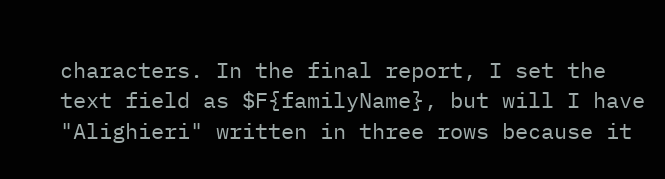characters. In the final report, I set the text field as $F{familyName}, but will I have "Alighieri" written in three rows because it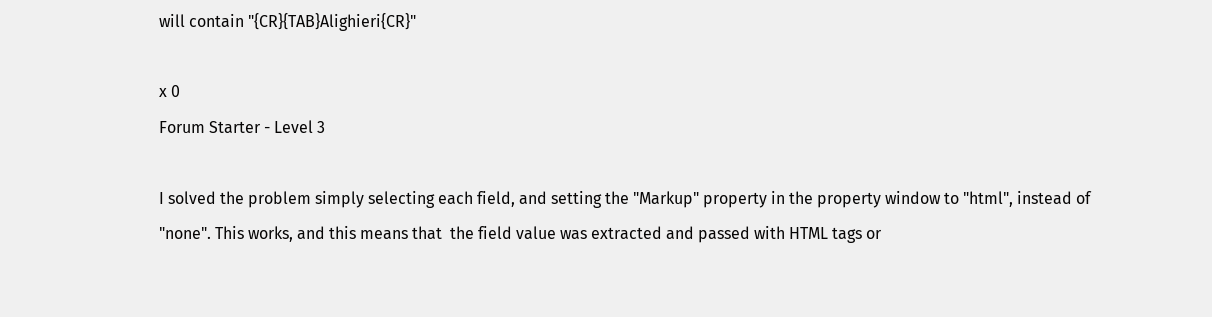will contain "{CR}{TAB}Alighieri{CR}"

x 0
Forum Starter - Level 3

I solved the problem simply selecting each field, and setting the "Markup" property in the property window to "html", instead of "none". This works, and this means that  the field value was extracted and passed with HTML tags or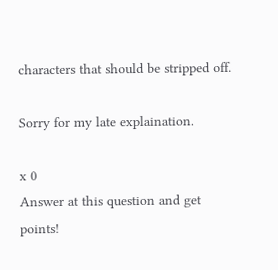characters that should be stripped off.

Sorry for my late explaination.

x 0
Answer at this question and get points!